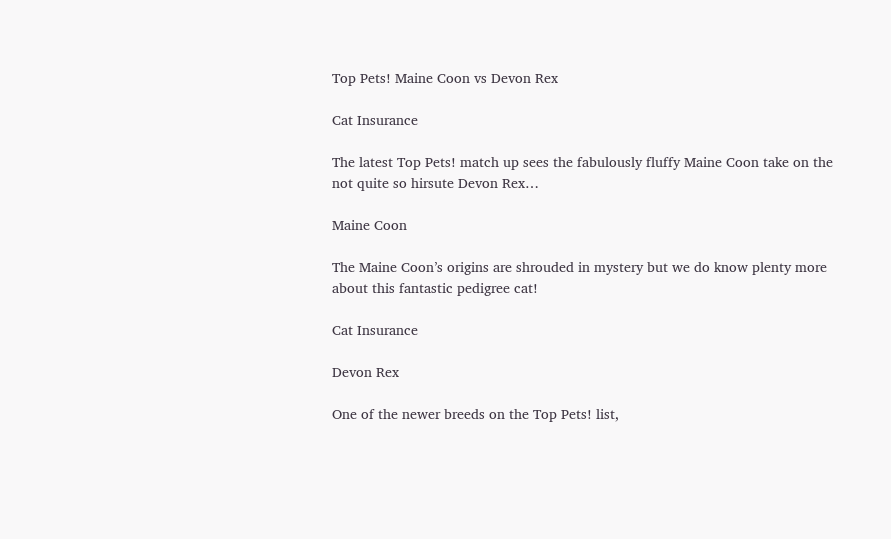Top Pets! Maine Coon vs Devon Rex

Cat Insurance

The latest Top Pets! match up sees the fabulously fluffy Maine Coon take on the not quite so hirsute Devon Rex…

Maine Coon

The Maine Coon’s origins are shrouded in mystery but we do know plenty more about this fantastic pedigree cat!

Cat Insurance

Devon Rex

One of the newer breeds on the Top Pets! list,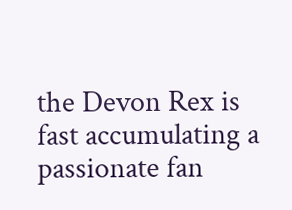the Devon Rex is fast accumulating a passionate fan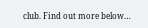club. Find out more below…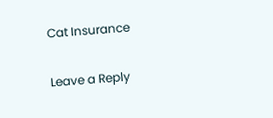Cat Insurance

Leave a Reply